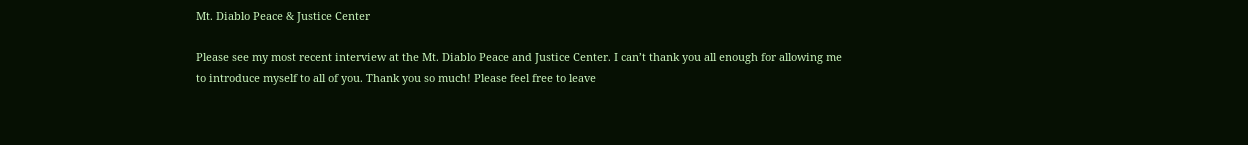Mt. Diablo Peace & Justice Center

Please see my most recent interview at the Mt. Diablo Peace and Justice Center. I can’t thank you all enough for allowing me to introduce myself to all of you. Thank you so much! Please feel free to leave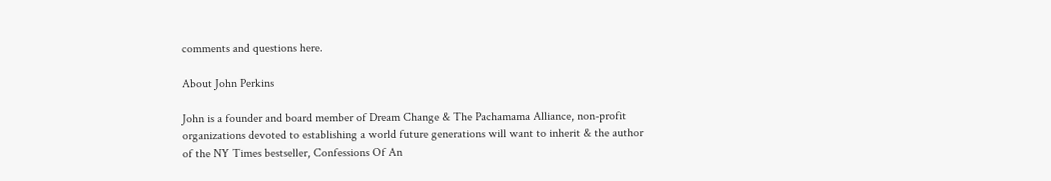comments and questions here.

About John Perkins

John is a founder and board member of Dream Change & The Pachamama Alliance, non-profit organizations devoted to establishing a world future generations will want to inherit & the author of the NY Times bestseller, Confessions Of An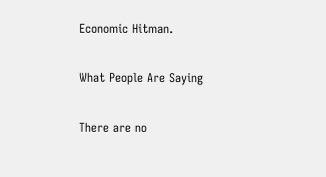Economic Hitman.

What People Are Saying

There are no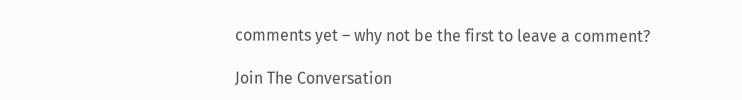comments yet – why not be the first to leave a comment?

Join The Conversation